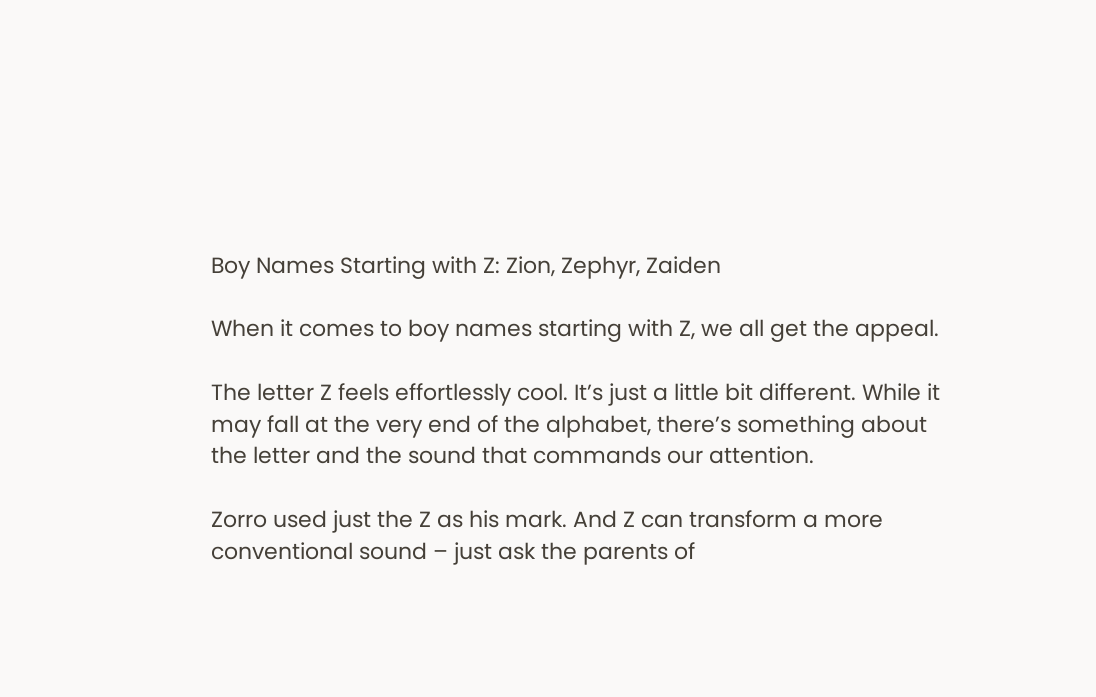Boy Names Starting with Z: Zion, Zephyr, Zaiden

When it comes to boy names starting with Z, we all get the appeal.

The letter Z feels effortlessly cool. It’s just a little bit different. While it may fall at the very end of the alphabet, there’s something about the letter and the sound that commands our attention.

Zorro used just the Z as his mark. And Z can transform a more conventional sound – just ask the parents of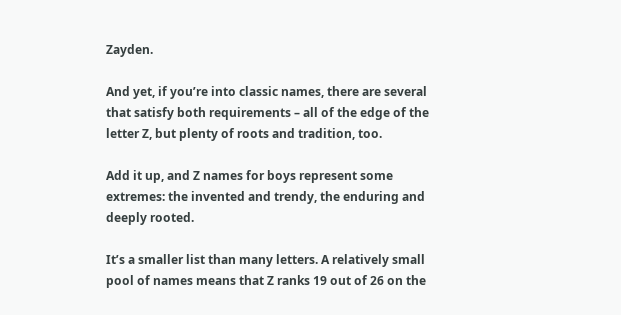Zayden.

And yet, if you’re into classic names, there are several that satisfy both requirements – all of the edge of the letter Z, but plenty of roots and tradition, too.

Add it up, and Z names for boys represent some extremes: the invented and trendy, the enduring and deeply rooted.

It’s a smaller list than many letters. A relatively small pool of names means that Z ranks 19 out of 26 on the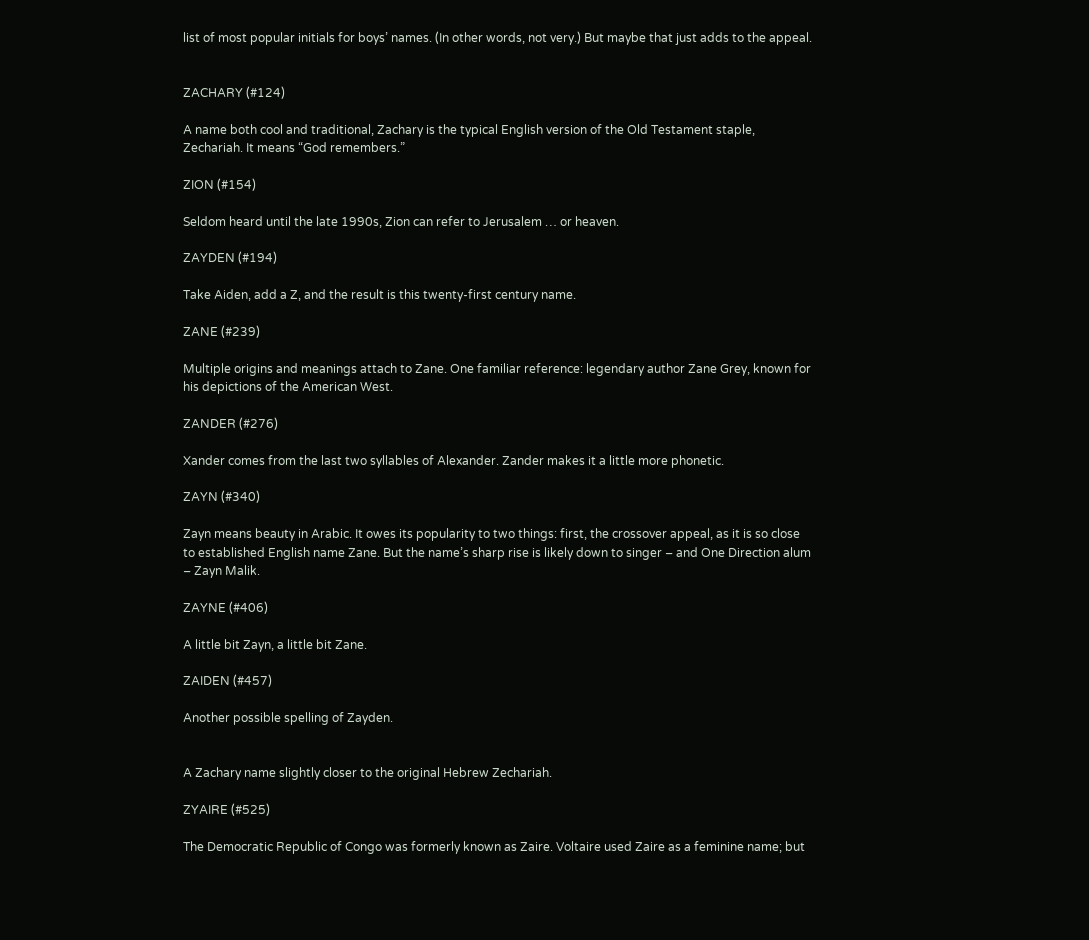list of most popular initials for boys’ names. (In other words, not very.) But maybe that just adds to the appeal.


ZACHARY (#124)

A name both cool and traditional, Zachary is the typical English version of the Old Testament staple, Zechariah. It means “God remembers.”

ZION (#154)

Seldom heard until the late 1990s, Zion can refer to Jerusalem … or heaven.

ZAYDEN (#194)

Take Aiden, add a Z, and the result is this twenty-first century name.

ZANE (#239)

Multiple origins and meanings attach to Zane. One familiar reference: legendary author Zane Grey, known for his depictions of the American West.

ZANDER (#276)

Xander comes from the last two syllables of Alexander. Zander makes it a little more phonetic.

ZAYN (#340)

Zayn means beauty in Arabic. It owes its popularity to two things: first, the crossover appeal, as it is so close to established English name Zane. But the name’s sharp rise is likely down to singer – and One Direction alum – Zayn Malik.

ZAYNE (#406)

A little bit Zayn, a little bit Zane.

ZAIDEN (#457)

Another possible spelling of Zayden.


A Zachary name slightly closer to the original Hebrew Zechariah.

ZYAIRE (#525)

The Democratic Republic of Congo was formerly known as Zaire. Voltaire used Zaire as a feminine name; but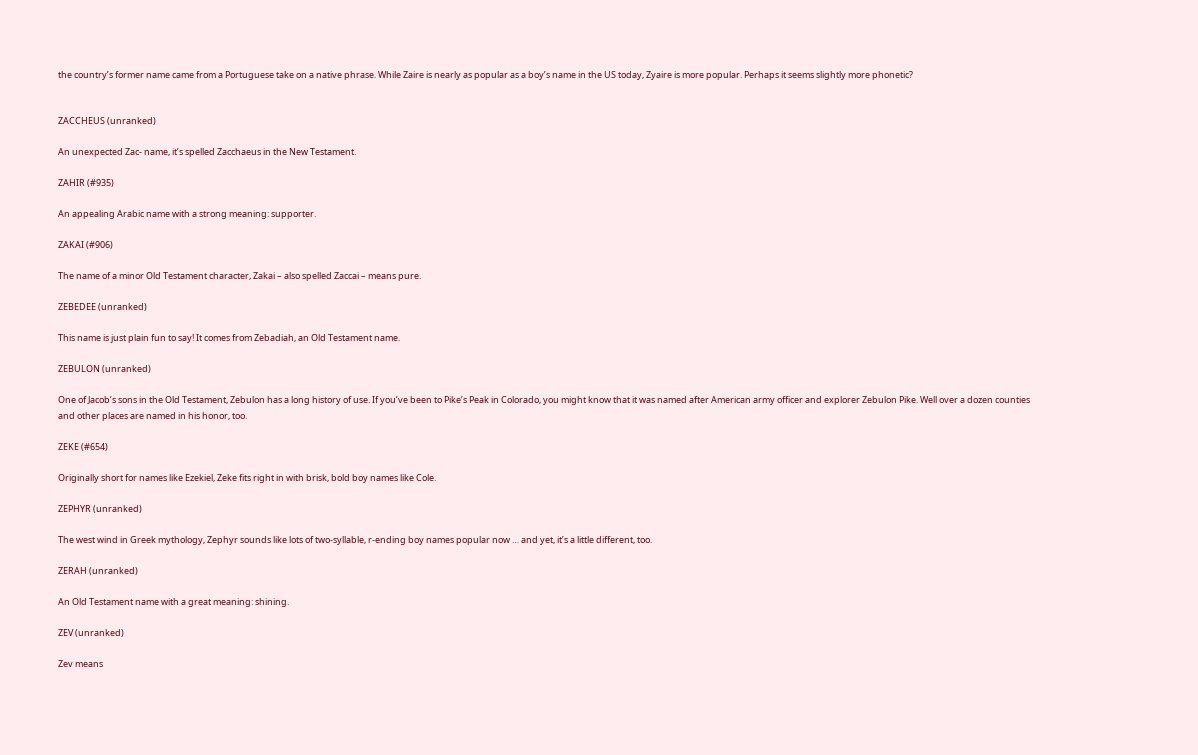the country’s former name came from a Portuguese take on a native phrase. While Zaire is nearly as popular as a boy’s name in the US today, Zyaire is more popular. Perhaps it seems slightly more phonetic?


ZACCHEUS (unranked)

An unexpected Zac- name, it’s spelled Zacchaeus in the New Testament.

ZAHIR (#935)

An appealing Arabic name with a strong meaning: supporter.

ZAKAI (#906)

The name of a minor Old Testament character, Zakai – also spelled Zaccai – means pure.

ZEBEDEE (unranked)

This name is just plain fun to say! It comes from Zebadiah, an Old Testament name.

ZEBULON (unranked)

One of Jacob’s sons in the Old Testament, Zebulon has a long history of use. If you’ve been to Pike’s Peak in Colorado, you might know that it was named after American army officer and explorer Zebulon Pike. Well over a dozen counties and other places are named in his honor, too.

ZEKE (#654)

Originally short for names like Ezekiel, Zeke fits right in with brisk, bold boy names like Cole.

ZEPHYR (unranked)

The west wind in Greek mythology, Zephyr sounds like lots of two-syllable, r-ending boy names popular now … and yet, it’s a little different, too.

ZERAH (unranked)

An Old Testament name with a great meaning: shining.

ZEV (unranked)

Zev means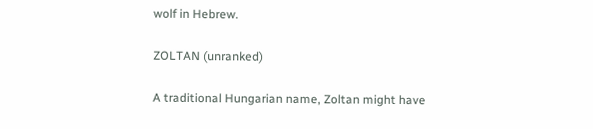wolf in Hebrew.

ZOLTAN (unranked)

A traditional Hungarian name, Zoltan might have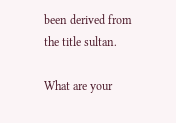been derived from the title sultan.

What are your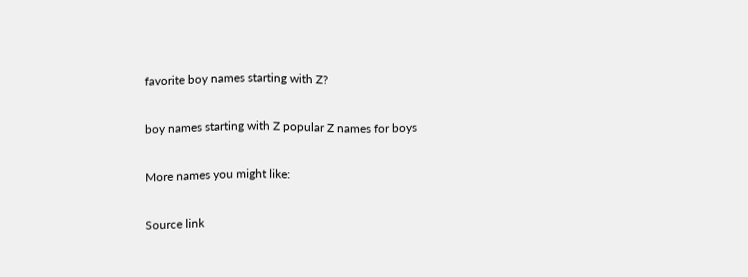favorite boy names starting with Z?

boy names starting with Z popular Z names for boys

More names you might like:

Source link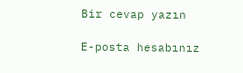Bir cevap yazın

E-posta hesabınız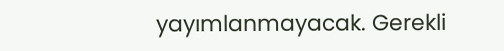yayımlanmayacak. Gerekli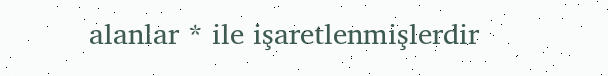alanlar * ile işaretlenmişlerdir